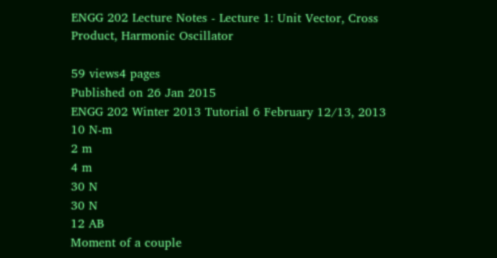ENGG 202 Lecture Notes - Lecture 1: Unit Vector, Cross Product, Harmonic Oscillator

59 views4 pages
Published on 26 Jan 2015
ENGG 202 Winter 2013 Tutorial 6 February 12/13, 2013
10 N-m
2 m
4 m
30 N
30 N
12 AB
Moment of a couple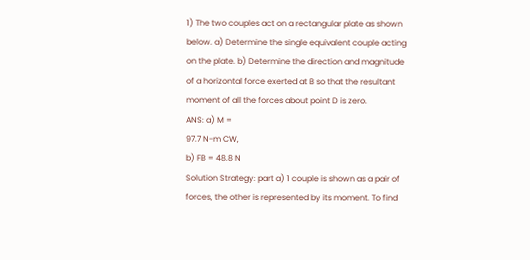1) The two couples act on a rectangular plate as shown
below. a) Determine the single equivalent couple acting
on the plate. b) Determine the direction and magnitude
of a horizontal force exerted at B so that the resultant
moment of all the forces about point D is zero.
ANS: a) M =
97.7 N-m CW,
b) FB = 48.8 N
Solution Strategy: part a) 1 couple is shown as a pair of
forces, the other is represented by its moment. To find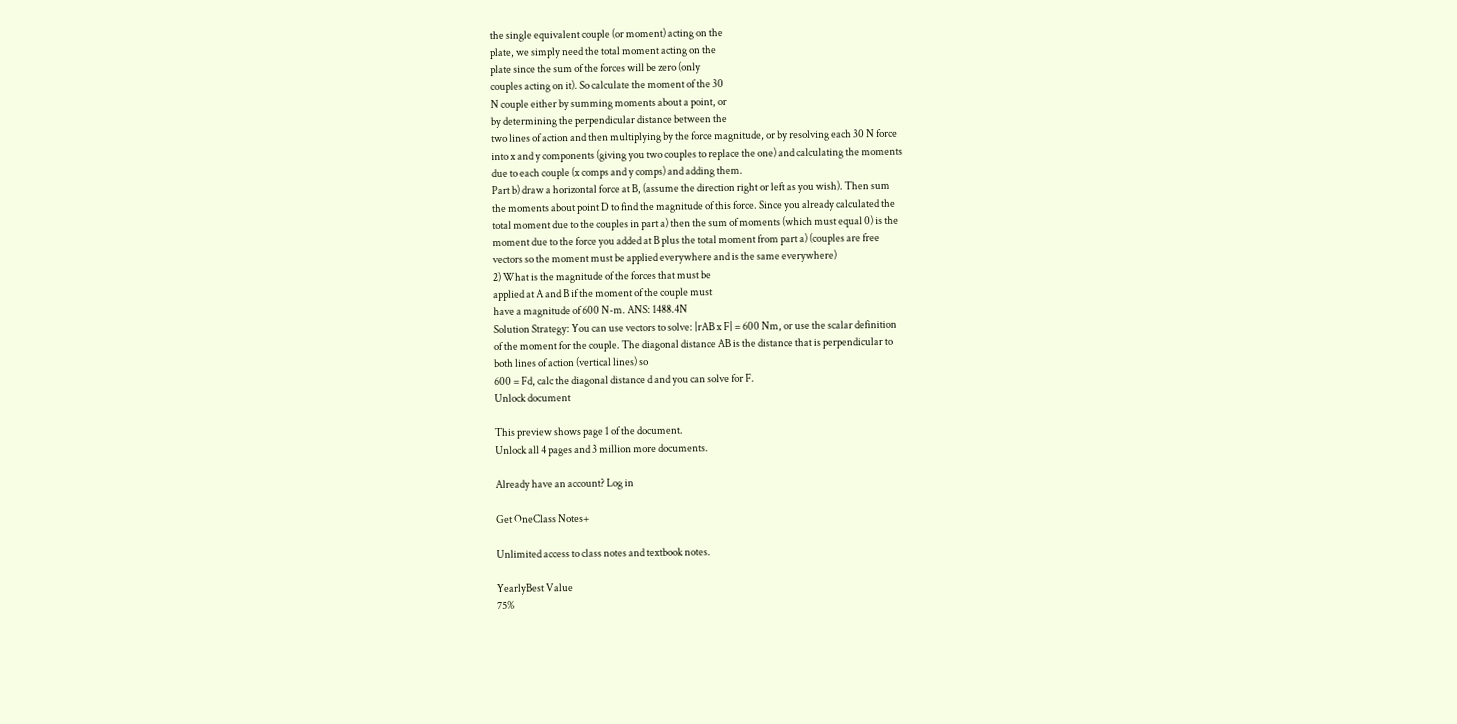the single equivalent couple (or moment) acting on the
plate, we simply need the total moment acting on the
plate since the sum of the forces will be zero (only
couples acting on it). So calculate the moment of the 30
N couple either by summing moments about a point, or
by determining the perpendicular distance between the
two lines of action and then multiplying by the force magnitude, or by resolving each 30 N force
into x and y components (giving you two couples to replace the one) and calculating the moments
due to each couple (x comps and y comps) and adding them.
Part b) draw a horizontal force at B, (assume the direction right or left as you wish). Then sum
the moments about point D to find the magnitude of this force. Since you already calculated the
total moment due to the couples in part a) then the sum of moments (which must equal 0) is the
moment due to the force you added at B plus the total moment from part a) (couples are free
vectors so the moment must be applied everywhere and is the same everywhere)
2) What is the magnitude of the forces that must be
applied at A and B if the moment of the couple must
have a magnitude of 600 N-m. ANS: 1488.4N
Solution Strategy: You can use vectors to solve: |rAB x F| = 600 Nm, or use the scalar definition
of the moment for the couple. The diagonal distance AB is the distance that is perpendicular to
both lines of action (vertical lines) so
600 = Fd, calc the diagonal distance d and you can solve for F.
Unlock document

This preview shows page 1 of the document.
Unlock all 4 pages and 3 million more documents.

Already have an account? Log in

Get OneClass Notes+

Unlimited access to class notes and textbook notes.

YearlyBest Value
75%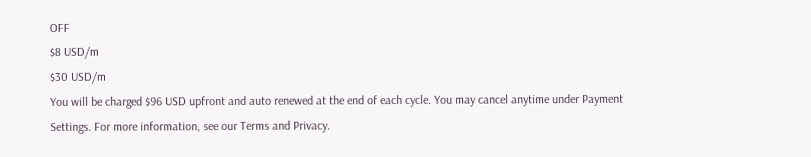OFF
$8 USD/m
$30 USD/m
You will be charged $96 USD upfront and auto renewed at the end of each cycle. You may cancel anytime under Payment Settings. For more information, see our Terms and Privacy.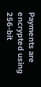Payments are encrypted using 256-bit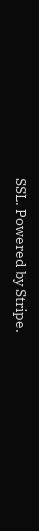SSL. Powered by Stripe.